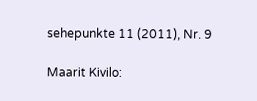sehepunkte 11 (2011), Nr. 9

Maarit Kivilo: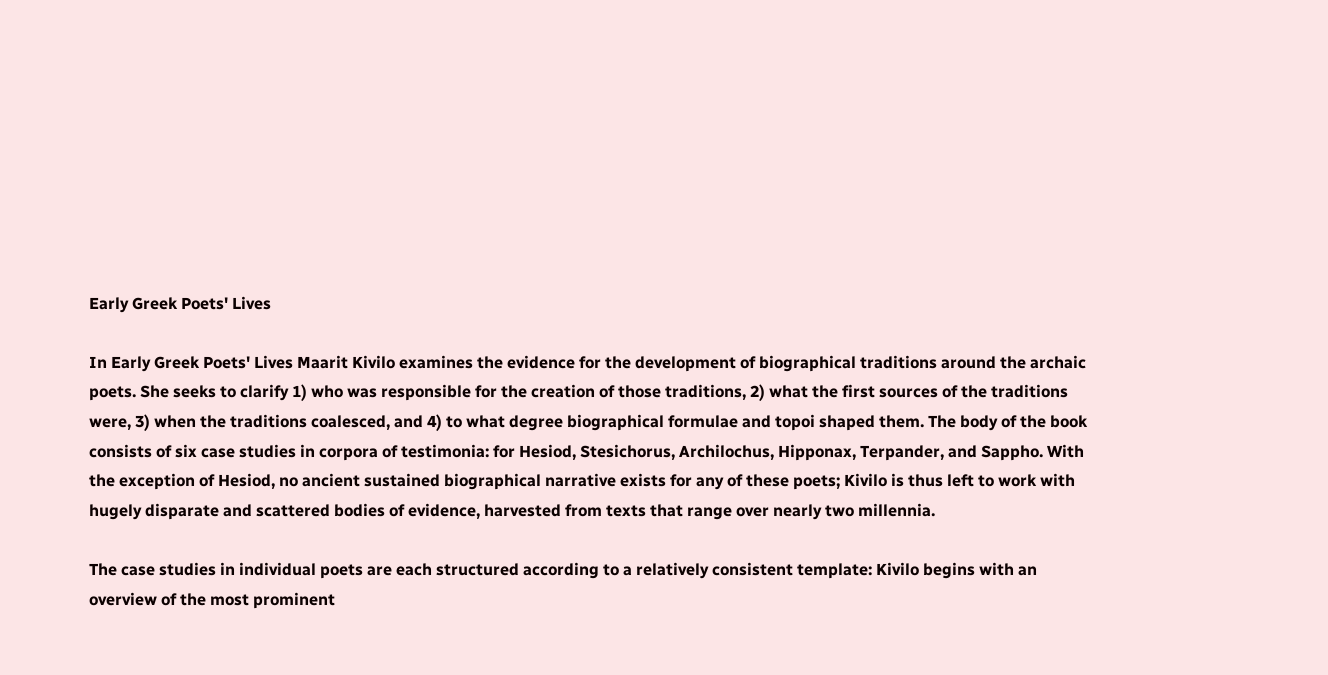Early Greek Poets' Lives

In Early Greek Poets' Lives Maarit Kivilo examines the evidence for the development of biographical traditions around the archaic poets. She seeks to clarify 1) who was responsible for the creation of those traditions, 2) what the first sources of the traditions were, 3) when the traditions coalesced, and 4) to what degree biographical formulae and topoi shaped them. The body of the book consists of six case studies in corpora of testimonia: for Hesiod, Stesichorus, Archilochus, Hipponax, Terpander, and Sappho. With the exception of Hesiod, no ancient sustained biographical narrative exists for any of these poets; Kivilo is thus left to work with hugely disparate and scattered bodies of evidence, harvested from texts that range over nearly two millennia.

The case studies in individual poets are each structured according to a relatively consistent template: Kivilo begins with an overview of the most prominent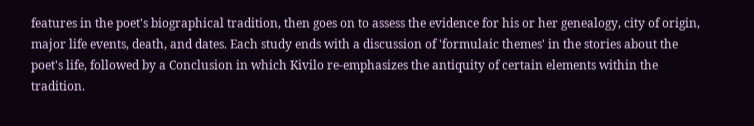features in the poet's biographical tradition, then goes on to assess the evidence for his or her genealogy, city of origin, major life events, death, and dates. Each study ends with a discussion of 'formulaic themes' in the stories about the poet's life, followed by a Conclusion in which Kivilo re-emphasizes the antiquity of certain elements within the tradition.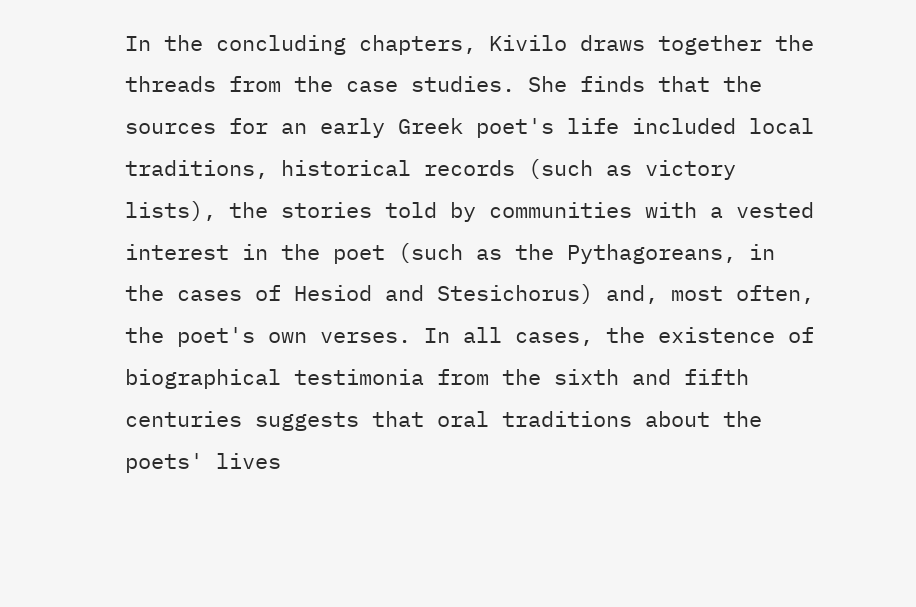In the concluding chapters, Kivilo draws together the threads from the case studies. She finds that the sources for an early Greek poet's life included local traditions, historical records (such as victory lists), the stories told by communities with a vested interest in the poet (such as the Pythagoreans, in the cases of Hesiod and Stesichorus) and, most often, the poet's own verses. In all cases, the existence of biographical testimonia from the sixth and fifth centuries suggests that oral traditions about the poets' lives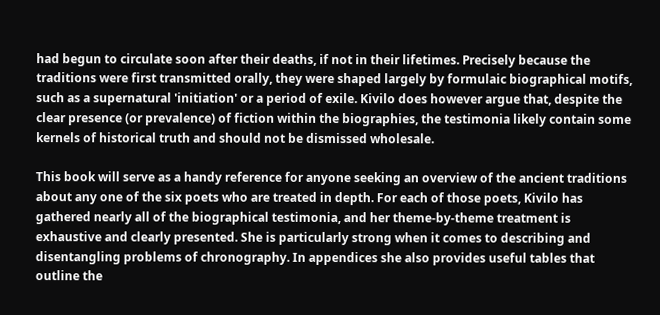had begun to circulate soon after their deaths, if not in their lifetimes. Precisely because the traditions were first transmitted orally, they were shaped largely by formulaic biographical motifs, such as a supernatural 'initiation' or a period of exile. Kivilo does however argue that, despite the clear presence (or prevalence) of fiction within the biographies, the testimonia likely contain some kernels of historical truth and should not be dismissed wholesale.

This book will serve as a handy reference for anyone seeking an overview of the ancient traditions about any one of the six poets who are treated in depth. For each of those poets, Kivilo has gathered nearly all of the biographical testimonia, and her theme-by-theme treatment is exhaustive and clearly presented. She is particularly strong when it comes to describing and disentangling problems of chronography. In appendices she also provides useful tables that outline the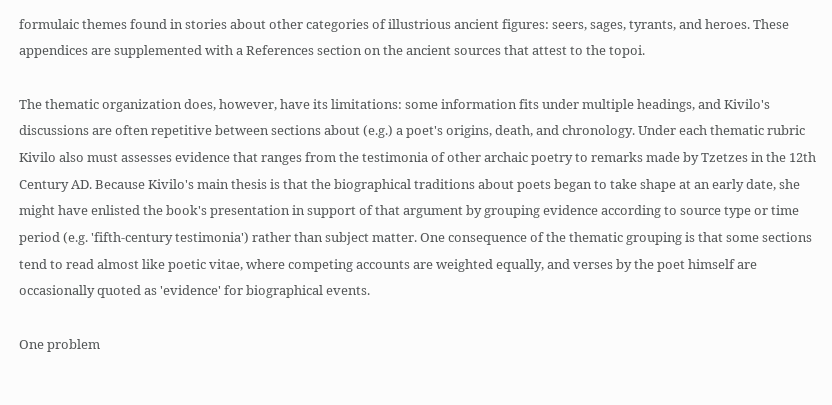formulaic themes found in stories about other categories of illustrious ancient figures: seers, sages, tyrants, and heroes. These appendices are supplemented with a References section on the ancient sources that attest to the topoi.

The thematic organization does, however, have its limitations: some information fits under multiple headings, and Kivilo's discussions are often repetitive between sections about (e.g.) a poet's origins, death, and chronology. Under each thematic rubric Kivilo also must assesses evidence that ranges from the testimonia of other archaic poetry to remarks made by Tzetzes in the 12th Century AD. Because Kivilo's main thesis is that the biographical traditions about poets began to take shape at an early date, she might have enlisted the book's presentation in support of that argument by grouping evidence according to source type or time period (e.g. 'fifth-century testimonia') rather than subject matter. One consequence of the thematic grouping is that some sections tend to read almost like poetic vitae, where competing accounts are weighted equally, and verses by the poet himself are occasionally quoted as 'evidence' for biographical events.

One problem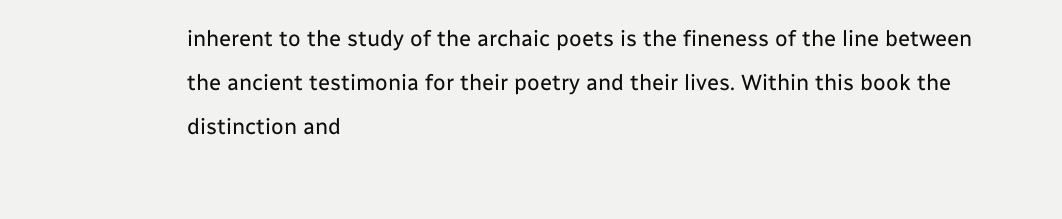inherent to the study of the archaic poets is the fineness of the line between the ancient testimonia for their poetry and their lives. Within this book the distinction and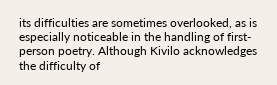its difficulties are sometimes overlooked, as is especially noticeable in the handling of first-person poetry. Although Kivilo acknowledges the difficulty of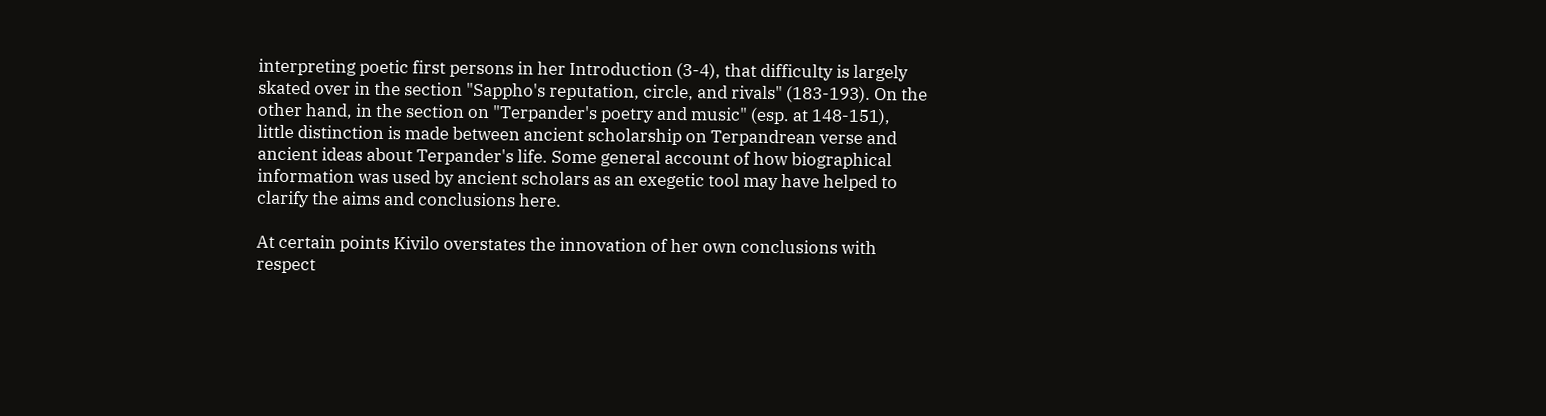interpreting poetic first persons in her Introduction (3-4), that difficulty is largely skated over in the section "Sappho's reputation, circle, and rivals" (183-193). On the other hand, in the section on "Terpander's poetry and music" (esp. at 148-151), little distinction is made between ancient scholarship on Terpandrean verse and ancient ideas about Terpander's life. Some general account of how biographical information was used by ancient scholars as an exegetic tool may have helped to clarify the aims and conclusions here.

At certain points Kivilo overstates the innovation of her own conclusions with respect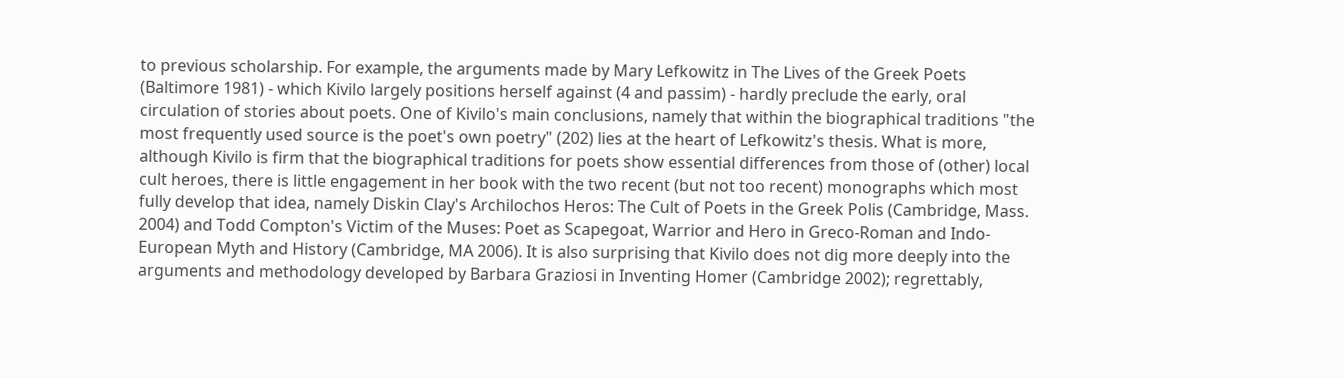to previous scholarship. For example, the arguments made by Mary Lefkowitz in The Lives of the Greek Poets (Baltimore 1981) - which Kivilo largely positions herself against (4 and passim) - hardly preclude the early, oral circulation of stories about poets. One of Kivilo's main conclusions, namely that within the biographical traditions "the most frequently used source is the poet's own poetry" (202) lies at the heart of Lefkowitz's thesis. What is more, although Kivilo is firm that the biographical traditions for poets show essential differences from those of (other) local cult heroes, there is little engagement in her book with the two recent (but not too recent) monographs which most fully develop that idea, namely Diskin Clay's Archilochos Heros: The Cult of Poets in the Greek Polis (Cambridge, Mass. 2004) and Todd Compton's Victim of the Muses: Poet as Scapegoat, Warrior and Hero in Greco-Roman and Indo-European Myth and History (Cambridge, MA 2006). It is also surprising that Kivilo does not dig more deeply into the arguments and methodology developed by Barbara Graziosi in Inventing Homer (Cambridge 2002); regrettably,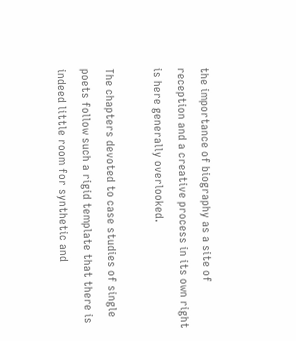the importance of biography as a site of reception and a creative process in its own right is here generally overlooked.

The chapters devoted to case studies of single poets follow such a rigid template that there is indeed little room for synthetic and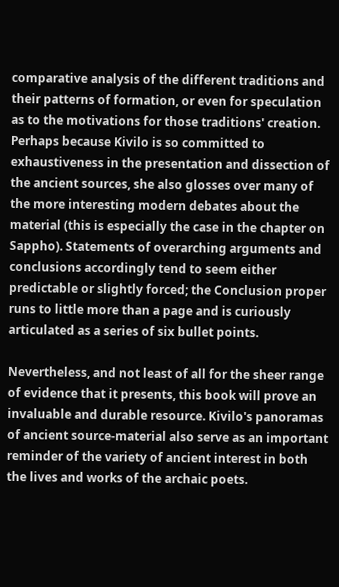comparative analysis of the different traditions and their patterns of formation, or even for speculation as to the motivations for those traditions' creation. Perhaps because Kivilo is so committed to exhaustiveness in the presentation and dissection of the ancient sources, she also glosses over many of the more interesting modern debates about the material (this is especially the case in the chapter on Sappho). Statements of overarching arguments and conclusions accordingly tend to seem either predictable or slightly forced; the Conclusion proper runs to little more than a page and is curiously articulated as a series of six bullet points.

Nevertheless, and not least of all for the sheer range of evidence that it presents, this book will prove an invaluable and durable resource. Kivilo's panoramas of ancient source-material also serve as an important reminder of the variety of ancient interest in both the lives and works of the archaic poets.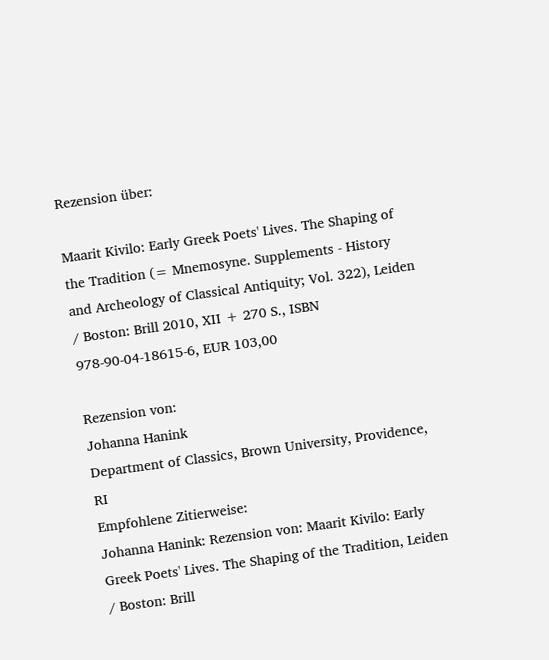Rezension über:

Maarit Kivilo: Early Greek Poets' Lives. The Shaping of the Tradition (= Mnemosyne. Supplements - History and Archeology of Classical Antiquity; Vol. 322), Leiden / Boston: Brill 2010, XII + 270 S., ISBN 978-90-04-18615-6, EUR 103,00

Rezension von:
Johanna Hanink
Department of Classics, Brown University, Providence, RI
Empfohlene Zitierweise:
Johanna Hanink: Rezension von: Maarit Kivilo: Early Greek Poets' Lives. The Shaping of the Tradition, Leiden / Boston: Brill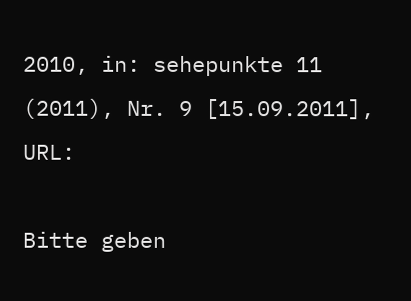2010, in: sehepunkte 11 (2011), Nr. 9 [15.09.2011], URL:

Bitte geben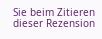Sie beim Zitieren dieser Rezension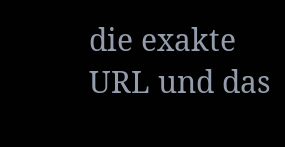die exakte URL und das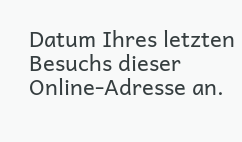Datum Ihres letzten Besuchs dieser Online-Adresse an.